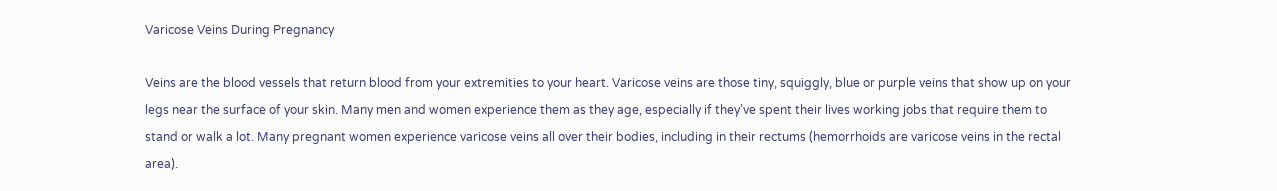Varicose Veins During Pregnancy

Veins are the blood vessels that return blood from your extremities to your heart. Varicose veins are those tiny, squiggly, blue or purple veins that show up on your legs near the surface of your skin. Many men and women experience them as they age, especially if they’ve spent their lives working jobs that require them to stand or walk a lot. Many pregnant women experience varicose veins all over their bodies, including in their rectums (hemorrhoids are varicose veins in the rectal area).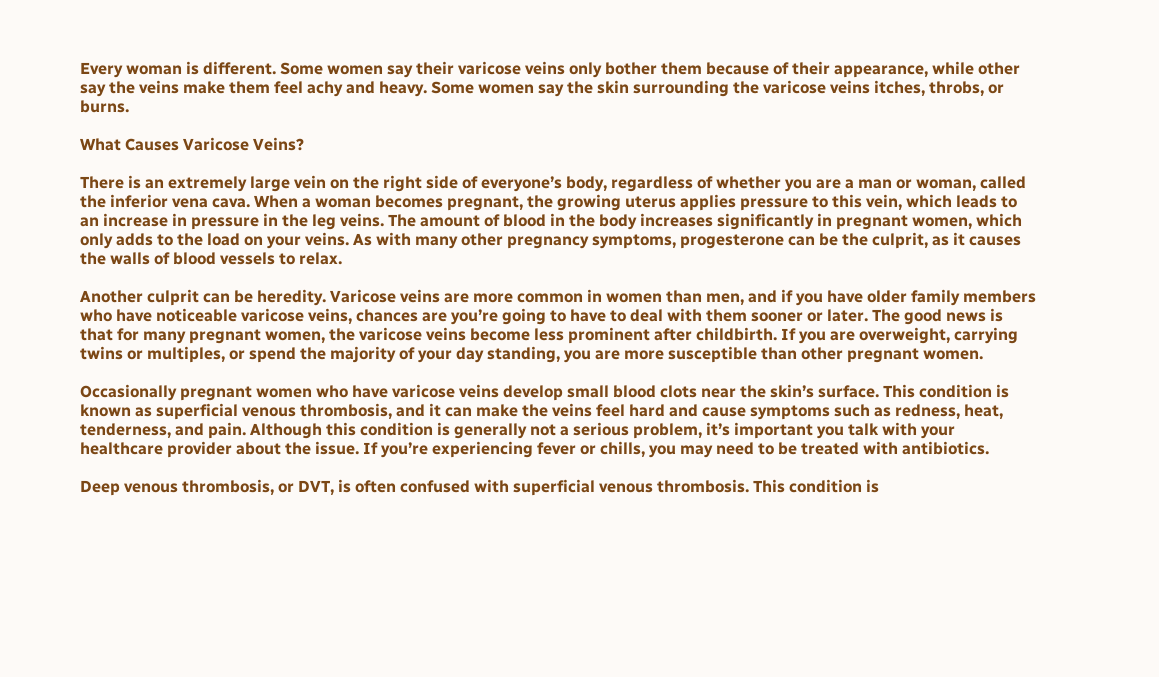Every woman is different. Some women say their varicose veins only bother them because of their appearance, while other say the veins make them feel achy and heavy. Some women say the skin surrounding the varicose veins itches, throbs, or burns.

What Causes Varicose Veins?

There is an extremely large vein on the right side of everyone’s body, regardless of whether you are a man or woman, called the inferior vena cava. When a woman becomes pregnant, the growing uterus applies pressure to this vein, which leads to an increase in pressure in the leg veins. The amount of blood in the body increases significantly in pregnant women, which only adds to the load on your veins. As with many other pregnancy symptoms, progesterone can be the culprit, as it causes the walls of blood vessels to relax.

Another culprit can be heredity. Varicose veins are more common in women than men, and if you have older family members who have noticeable varicose veins, chances are you’re going to have to deal with them sooner or later. The good news is that for many pregnant women, the varicose veins become less prominent after childbirth. If you are overweight, carrying twins or multiples, or spend the majority of your day standing, you are more susceptible than other pregnant women.

Occasionally pregnant women who have varicose veins develop small blood clots near the skin’s surface. This condition is known as superficial venous thrombosis, and it can make the veins feel hard and cause symptoms such as redness, heat, tenderness, and pain. Although this condition is generally not a serious problem, it’s important you talk with your healthcare provider about the issue. If you’re experiencing fever or chills, you may need to be treated with antibiotics.

Deep venous thrombosis, or DVT, is often confused with superficial venous thrombosis. This condition is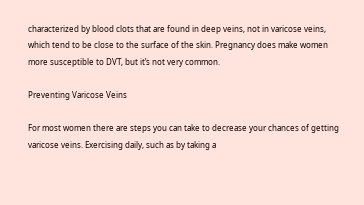characterized by blood clots that are found in deep veins, not in varicose veins, which tend to be close to the surface of the skin. Pregnancy does make women more susceptible to DVT, but it’s not very common.

Preventing Varicose Veins

For most women there are steps you can take to decrease your chances of getting varicose veins. Exercising daily, such as by taking a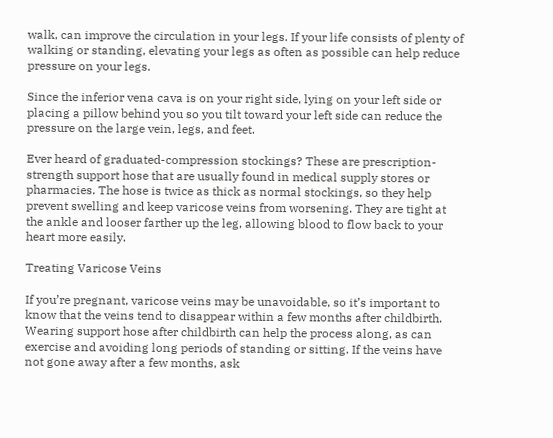walk, can improve the circulation in your legs. If your life consists of plenty of walking or standing, elevating your legs as often as possible can help reduce pressure on your legs.

Since the inferior vena cava is on your right side, lying on your left side or placing a pillow behind you so you tilt toward your left side can reduce the pressure on the large vein, legs, and feet.

Ever heard of graduated-compression stockings? These are prescription-strength support hose that are usually found in medical supply stores or pharmacies. The hose is twice as thick as normal stockings, so they help prevent swelling and keep varicose veins from worsening. They are tight at the ankle and looser farther up the leg, allowing blood to flow back to your heart more easily.

Treating Varicose Veins

If you’re pregnant, varicose veins may be unavoidable, so it’s important to know that the veins tend to disappear within a few months after childbirth. Wearing support hose after childbirth can help the process along, as can exercise and avoiding long periods of standing or sitting. If the veins have not gone away after a few months, ask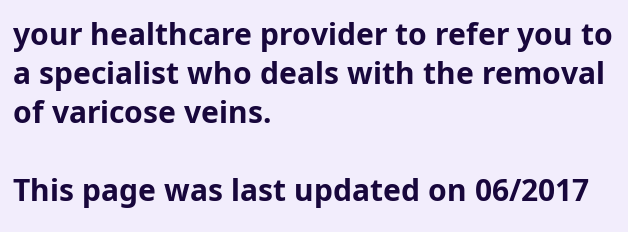your healthcare provider to refer you to a specialist who deals with the removal of varicose veins.

This page was last updated on 06/2017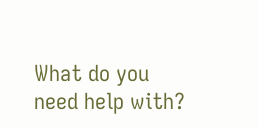What do you need help with?